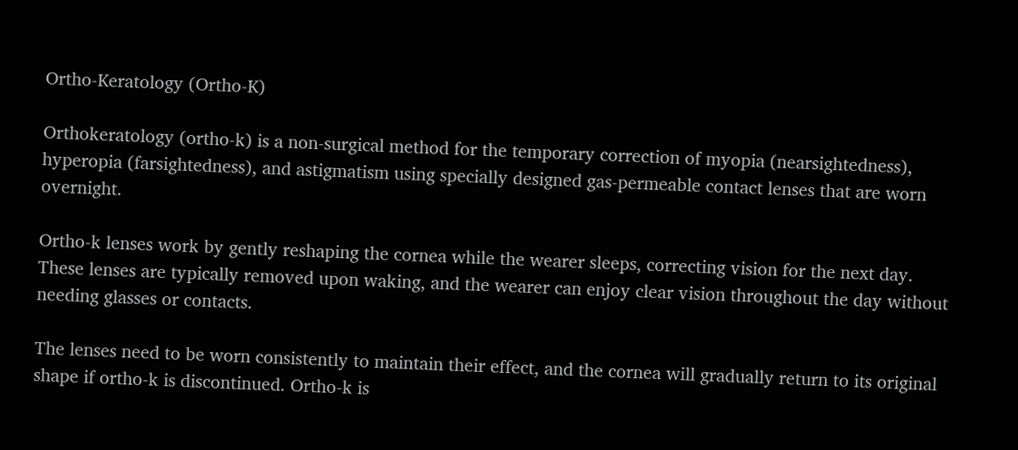Ortho-Keratology (Ortho-K)

Orthokeratology (ortho-k) is a non-surgical method for the temporary correction of myopia (nearsightedness), hyperopia (farsightedness), and astigmatism using specially designed gas-permeable contact lenses that are worn overnight.

Ortho-k lenses work by gently reshaping the cornea while the wearer sleeps, correcting vision for the next day. These lenses are typically removed upon waking, and the wearer can enjoy clear vision throughout the day without needing glasses or contacts.

The lenses need to be worn consistently to maintain their effect, and the cornea will gradually return to its original shape if ortho-k is discontinued. Ortho-k is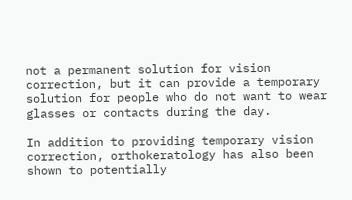not a permanent solution for vision correction, but it can provide a temporary solution for people who do not want to wear glasses or contacts during the day.

In addition to providing temporary vision correction, orthokeratology has also been shown to potentially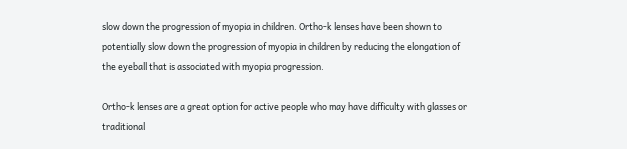slow down the progression of myopia in children. Ortho-k lenses have been shown to potentially slow down the progression of myopia in children by reducing the elongation of the eyeball that is associated with myopia progression.

Ortho-k lenses are a great option for active people who may have difficulty with glasses or traditional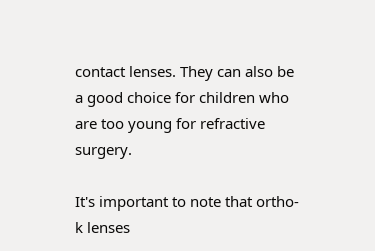contact lenses. They can also be a good choice for children who are too young for refractive surgery.

It's important to note that ortho-k lenses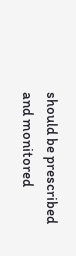should be prescribed and monitored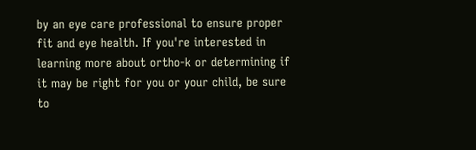by an eye care professional to ensure proper fit and eye health. If you're interested in learning more about ortho-k or determining if it may be right for you or your child, be sure to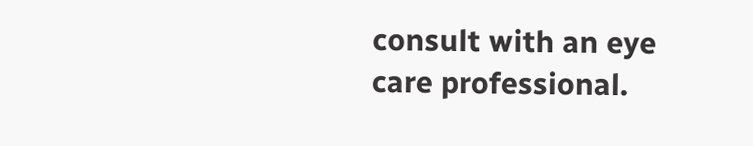consult with an eye care professional.